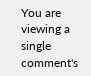You are viewing a single comment's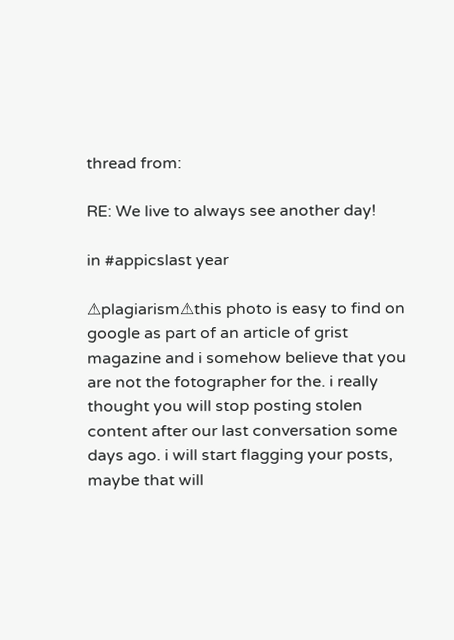thread from:

RE: We live to always see another day!

in #appicslast year

⚠plagiarism⚠this photo is easy to find on google as part of an article of grist magazine and i somehow believe that you are not the fotographer for the. i really thought you will stop posting stolen content after our last conversation some days ago. i will start flagging your posts, maybe that will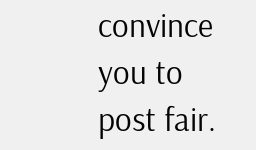convince you to post fair.